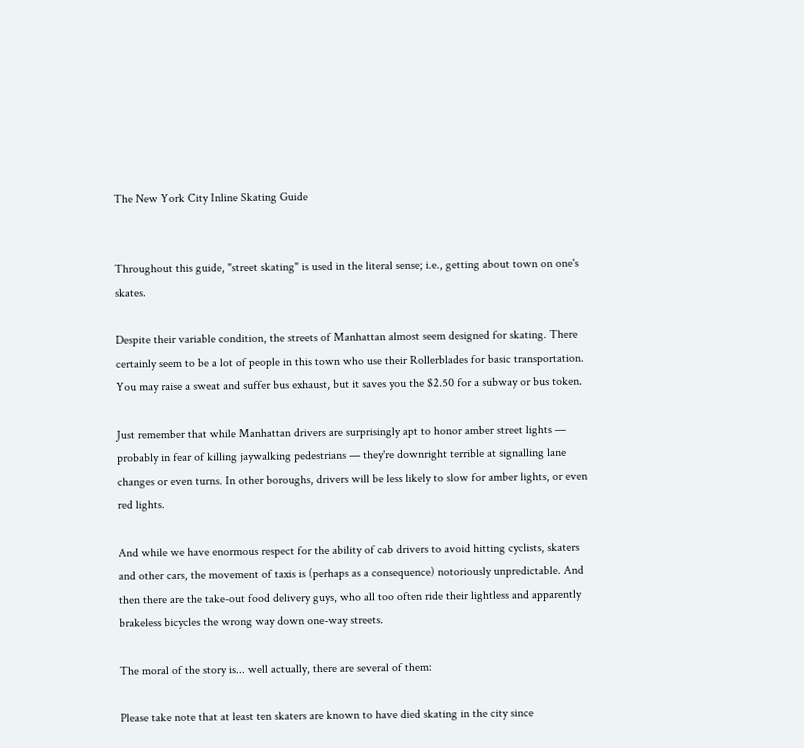The New York City Inline Skating Guide


Throughout this guide, "street skating" is used in the literal sense; i.e., getting about town on one's skates.

Despite their variable condition, the streets of Manhattan almost seem designed for skating. There certainly seem to be a lot of people in this town who use their Rollerblades for basic transportation. You may raise a sweat and suffer bus exhaust, but it saves you the $2.50 for a subway or bus token.

Just remember that while Manhattan drivers are surprisingly apt to honor amber street lights — probably in fear of killing jaywalking pedestrians — they're downright terrible at signalling lane changes or even turns. In other boroughs, drivers will be less likely to slow for amber lights, or even red lights.

And while we have enormous respect for the ability of cab drivers to avoid hitting cyclists, skaters and other cars, the movement of taxis is (perhaps as a consequence) notoriously unpredictable. And then there are the take-out food delivery guys, who all too often ride their lightless and apparently brakeless bicycles the wrong way down one-way streets.

The moral of the story is... well actually, there are several of them:

Please take note that at least ten skaters are known to have died skating in the city since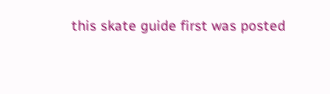this skate guide first was posted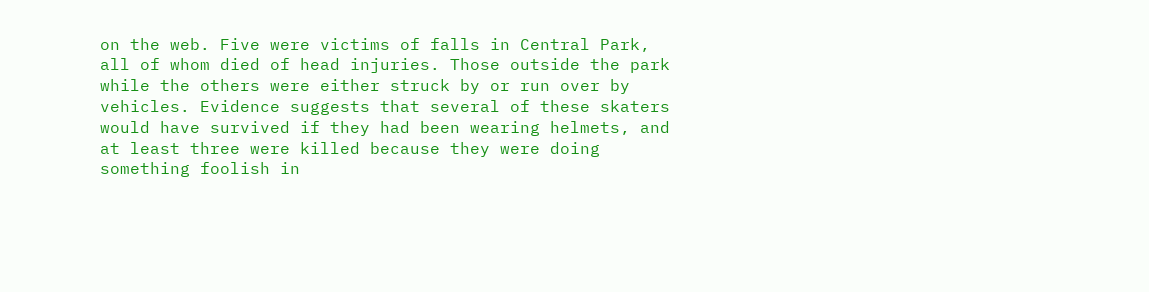on the web. Five were victims of falls in Central Park, all of whom died of head injuries. Those outside the park while the others were either struck by or run over by vehicles. Evidence suggests that several of these skaters would have survived if they had been wearing helmets, and at least three were killed because they were doing something foolish in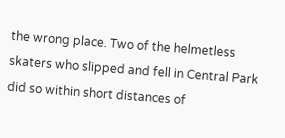the wrong place. Two of the helmetless skaters who slipped and fell in Central Park did so within short distances of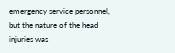emergency service personnel, but the nature of the head injuries was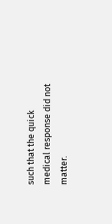such that the quick medical response did not matter.